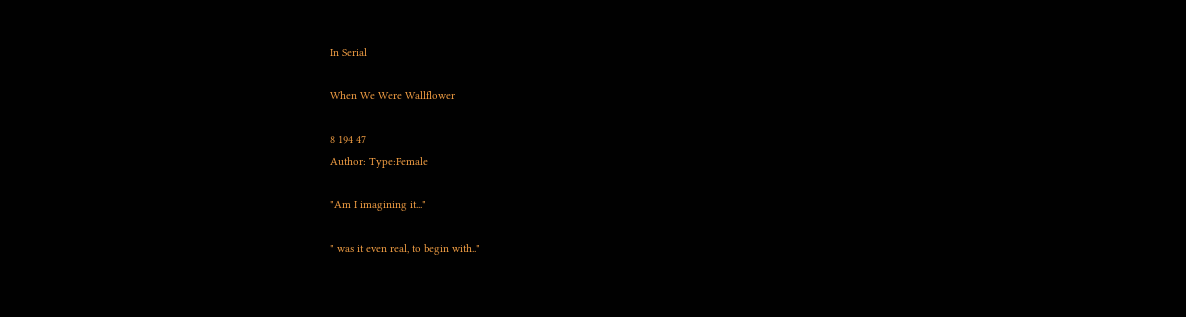In Serial

When We Were Wallflower

8 194 47
Author: Type:Female

"Am I imagining it..."

" was it even real, to begin with.."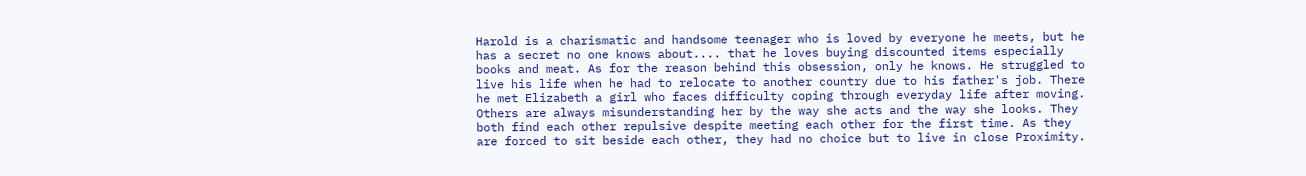Harold is a charismatic and handsome teenager who is loved by everyone he meets, but he has a secret no one knows about.... that he loves buying discounted items especially books and meat. As for the reason behind this obsession, only he knows. He struggled to live his life when he had to relocate to another country due to his father's job. There he met Elizabeth a girl who faces difficulty coping through everyday life after moving. Others are always misunderstanding her by the way she acts and the way she looks. They both find each other repulsive despite meeting each other for the first time. As they are forced to sit beside each other, they had no choice but to live in close Proximity.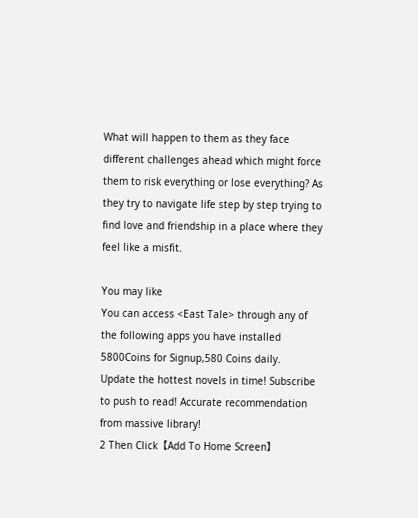What will happen to them as they face different challenges ahead which might force them to risk everything or lose everything? As they try to navigate life step by step trying to find love and friendship in a place where they feel like a misfit.

You may like
You can access <East Tale> through any of the following apps you have installed
5800Coins for Signup,580 Coins daily.
Update the hottest novels in time! Subscribe to push to read! Accurate recommendation from massive library!
2 Then Click【Add To Home Screen】